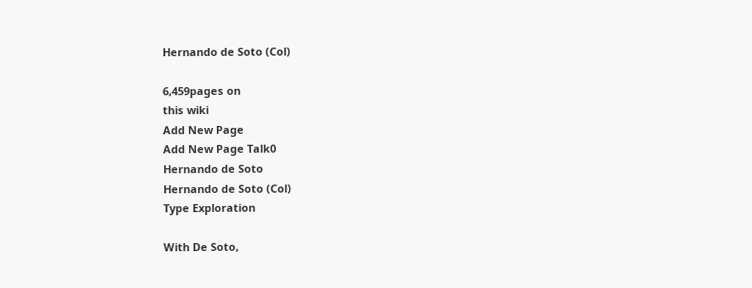Hernando de Soto (Col)

6,459pages on
this wiki
Add New Page
Add New Page Talk0
Hernando de Soto
Hernando de Soto (Col)
Type Exploration

With De Soto,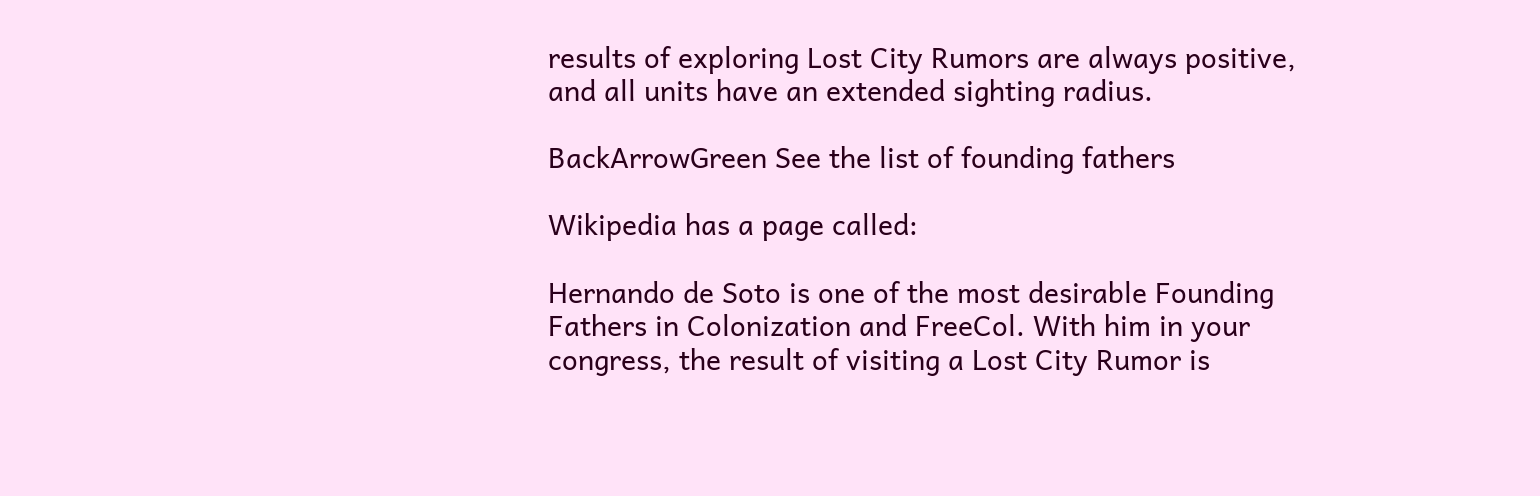results of exploring Lost City Rumors are always positive, and all units have an extended sighting radius.

BackArrowGreen See the list of founding fathers

Wikipedia has a page called:

Hernando de Soto is one of the most desirable Founding Fathers in Colonization and FreeCol. With him in your congress, the result of visiting a Lost City Rumor is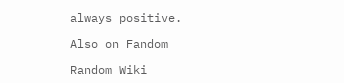always positive.

Also on Fandom

Random Wiki